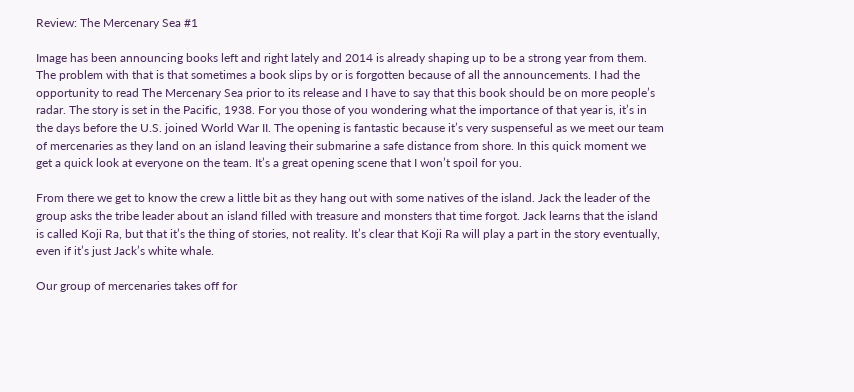Review: The Mercenary Sea #1

Image has been announcing books left and right lately and 2014 is already shaping up to be a strong year from them. The problem with that is that sometimes a book slips by or is forgotten because of all the announcements. I had the opportunity to read The Mercenary Sea prior to its release and I have to say that this book should be on more people’s radar. The story is set in the Pacific, 1938. For you those of you wondering what the importance of that year is, it’s in the days before the U.S. joined World War II. The opening is fantastic because it’s very suspenseful as we meet our team of mercenaries as they land on an island leaving their submarine a safe distance from shore. In this quick moment we get a quick look at everyone on the team. It’s a great opening scene that I won’t spoil for you.

From there we get to know the crew a little bit as they hang out with some natives of the island. Jack the leader of the group asks the tribe leader about an island filled with treasure and monsters that time forgot. Jack learns that the island is called Koji Ra, but that it’s the thing of stories, not reality. It’s clear that Koji Ra will play a part in the story eventually, even if it’s just Jack’s white whale.

Our group of mercenaries takes off for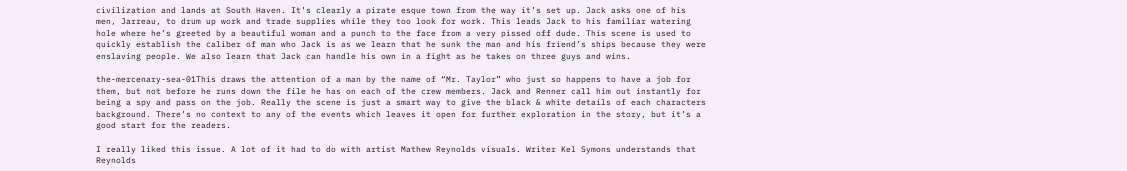civilization and lands at South Haven. It’s clearly a pirate esque town from the way it’s set up. Jack asks one of his men, Jarreau, to drum up work and trade supplies while they too look for work. This leads Jack to his familiar watering hole where he’s greeted by a beautiful woman and a punch to the face from a very pissed off dude. This scene is used to quickly establish the caliber of man who Jack is as we learn that he sunk the man and his friend’s ships because they were enslaving people. We also learn that Jack can handle his own in a fight as he takes on three guys and wins.

the-mercenary-sea-01This draws the attention of a man by the name of “Mr. Taylor” who just so happens to have a job for them, but not before he runs down the file he has on each of the crew members. Jack and Renner call him out instantly for being a spy and pass on the job. Really the scene is just a smart way to give the black & white details of each characters background. There’s no context to any of the events which leaves it open for further exploration in the story, but it’s a good start for the readers.

I really liked this issue. A lot of it had to do with artist Mathew Reynolds visuals. Writer Kel Symons understands that Reynolds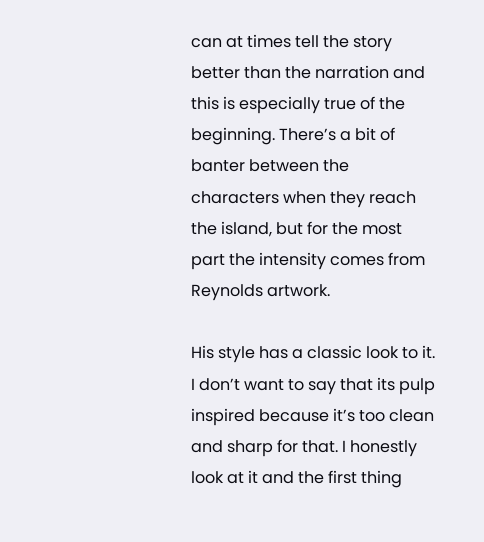can at times tell the story better than the narration and this is especially true of the beginning. There’s a bit of banter between the characters when they reach the island, but for the most part the intensity comes from Reynolds artwork.

His style has a classic look to it. I don’t want to say that its pulp inspired because it’s too clean and sharp for that. I honestly look at it and the first thing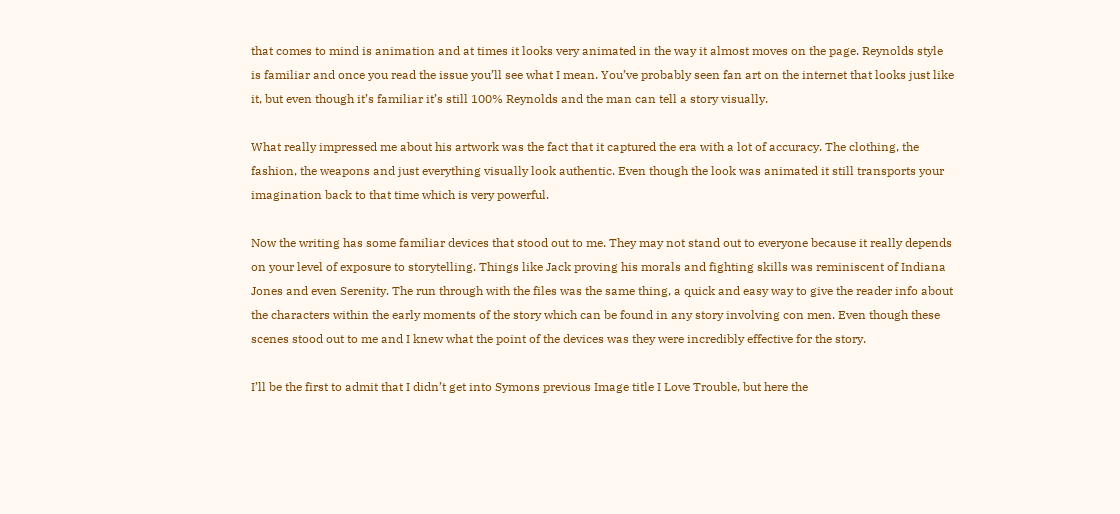that comes to mind is animation and at times it looks very animated in the way it almost moves on the page. Reynolds style is familiar and once you read the issue you’ll see what I mean. You’ve probably seen fan art on the internet that looks just like it, but even though it’s familiar it’s still 100% Reynolds and the man can tell a story visually.

What really impressed me about his artwork was the fact that it captured the era with a lot of accuracy. The clothing, the fashion, the weapons and just everything visually look authentic. Even though the look was animated it still transports your imagination back to that time which is very powerful.

Now the writing has some familiar devices that stood out to me. They may not stand out to everyone because it really depends on your level of exposure to storytelling. Things like Jack proving his morals and fighting skills was reminiscent of Indiana Jones and even Serenity. The run through with the files was the same thing, a quick and easy way to give the reader info about the characters within the early moments of the story which can be found in any story involving con men. Even though these scenes stood out to me and I knew what the point of the devices was they were incredibly effective for the story.

I’ll be the first to admit that I didn’t get into Symons previous Image title I Love Trouble, but here the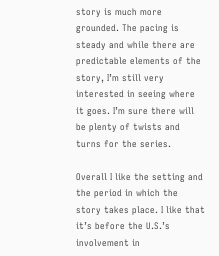story is much more grounded. The pacing is steady and while there are predictable elements of the story, I’m still very interested in seeing where it goes. I’m sure there will be plenty of twists and turns for the series.

Overall I like the setting and the period in which the story takes place. I like that it’s before the U.S.’s involvement in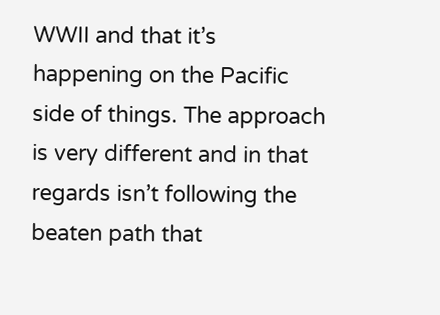WWII and that it’s happening on the Pacific side of things. The approach is very different and in that regards isn’t following the beaten path that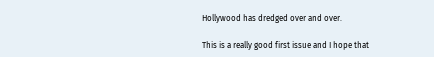Hollywood has dredged over and over.

This is a really good first issue and I hope that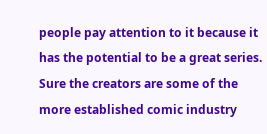people pay attention to it because it has the potential to be a great series. Sure the creators are some of the more established comic industry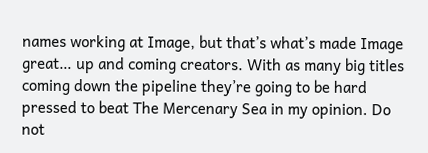names working at Image, but that’s what’s made Image great… up and coming creators. With as many big titles coming down the pipeline they’re going to be hard pressed to beat The Mercenary Sea in my opinion. Do not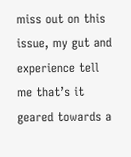miss out on this issue, my gut and experience tell me that’s it geared towards a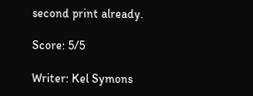second print already.

Score: 5/5

Writer: Kel Symons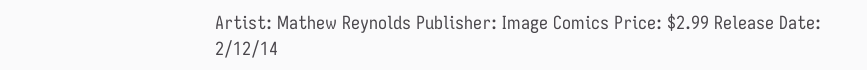Artist: Mathew Reynolds Publisher: Image Comics Price: $2.99 Release Date: 2/12/14